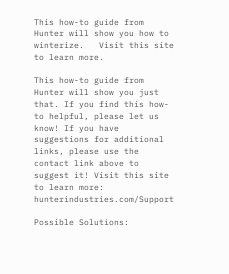This how-to guide from Hunter will show you how to winterize.   Visit this site to learn more.

This how-to guide from Hunter will show you just that. If you find this how-to helpful, please let us know! If you have suggestions for additional links, please use the contact link above to suggest it! Visit this site to learn more: hunterindustries.com/Support

Possible Solutions: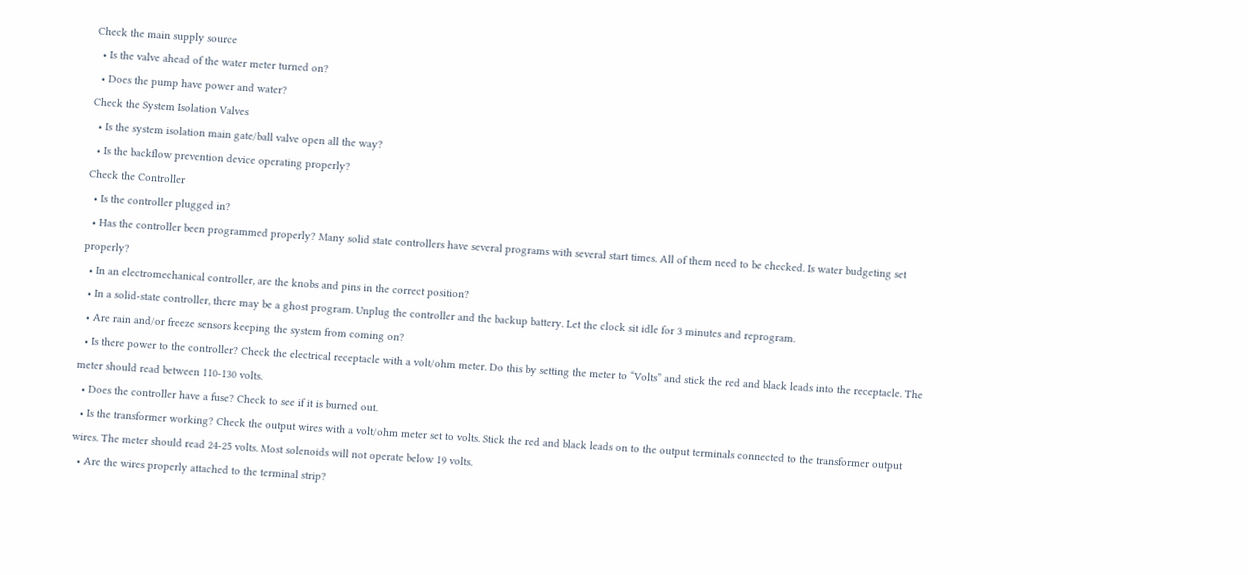Check the main supply source
  • Is the valve ahead of the water meter turned on?
  • Does the pump have power and water?
Check the System Isolation Valves
  • Is the system isolation main gate/ball valve open all the way?
  • Is the backflow prevention device operating properly?
Check the Controller
  • Is the controller plugged in?
  • Has the controller been programmed properly? Many solid state controllers have several programs with several start times. All of them need to be checked. Is water budgeting set properly?
  • In an electromechanical controller, are the knobs and pins in the correct position?
  • In a solid-state controller, there may be a ghost program. Unplug the controller and the backup battery. Let the clock sit idle for 3 minutes and reprogram.
  • Are rain and/or freeze sensors keeping the system from coming on?
  • Is there power to the controller? Check the electrical receptacle with a volt/ohm meter. Do this by setting the meter to “Volts” and stick the red and black leads into the receptacle. The meter should read between 110-130 volts.
  • Does the controller have a fuse? Check to see if it is burned out.
  • Is the transformer working? Check the output wires with a volt/ohm meter set to volts. Stick the red and black leads on to the output terminals connected to the transformer output wires. The meter should read 24-25 volts. Most solenoids will not operate below 19 volts.
  • Are the wires properly attached to the terminal strip?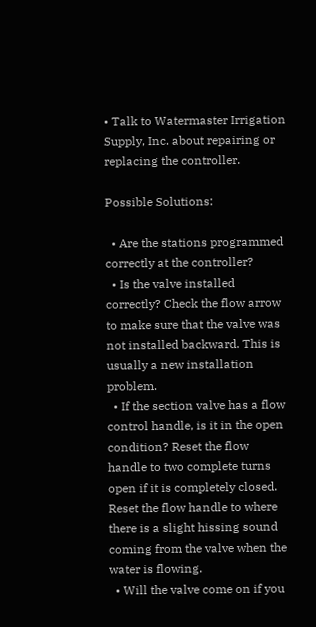• Talk to Watermaster Irrigation Supply, Inc. about repairing or replacing the controller.

Possible Solutions:

  • Are the stations programmed correctly at the controller?
  • Is the valve installed correctly? Check the flow arrow to make sure that the valve was not installed backward. This is usually a new installation problem.
  • If the section valve has a flow control handle, is it in the open condition? Reset the flow handle to two complete turns open if it is completely closed. Reset the flow handle to where there is a slight hissing sound coming from the valve when the water is flowing.
  • Will the valve come on if you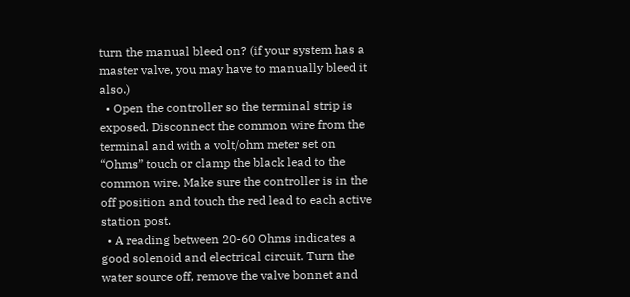turn the manual bleed on? (if your system has a master valve, you may have to manually bleed it also.)
  • Open the controller so the terminal strip is exposed. Disconnect the common wire from the terminal and with a volt/ohm meter set on “Ohms” touch or clamp the black lead to the common wire. Make sure the controller is in the off position and touch the red lead to each active station post.
  • A reading between 20-60 Ohms indicates a good solenoid and electrical circuit. Turn the water source off, remove the valve bonnet and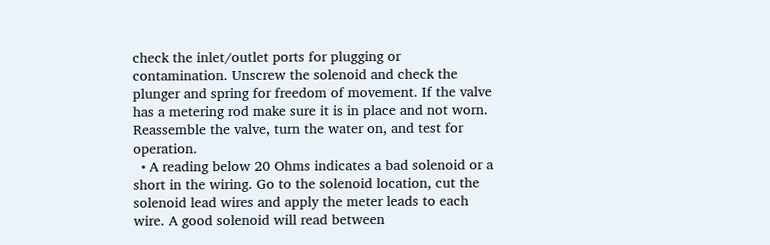check the inlet/outlet ports for plugging or contamination. Unscrew the solenoid and check the plunger and spring for freedom of movement. If the valve has a metering rod make sure it is in place and not worn. Reassemble the valve, turn the water on, and test for operation.
  • A reading below 20 Ohms indicates a bad solenoid or a short in the wiring. Go to the solenoid location, cut the solenoid lead wires and apply the meter leads to each wire. A good solenoid will read between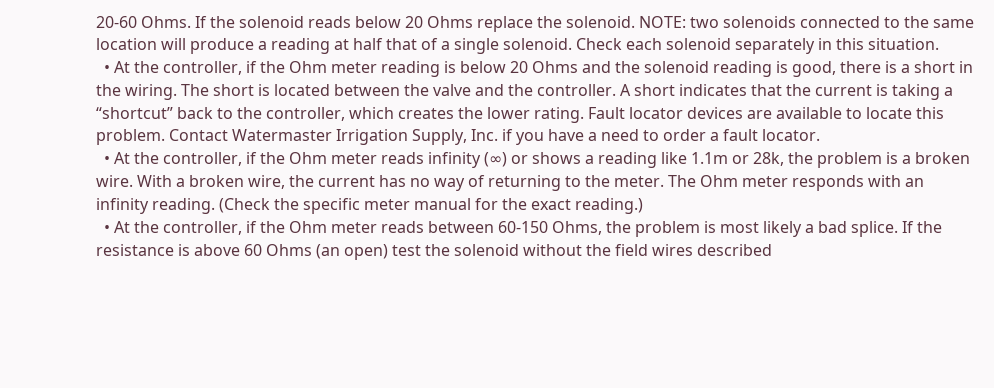20-60 Ohms. If the solenoid reads below 20 Ohms replace the solenoid. NOTE: two solenoids connected to the same location will produce a reading at half that of a single solenoid. Check each solenoid separately in this situation.
  • At the controller, if the Ohm meter reading is below 20 Ohms and the solenoid reading is good, there is a short in the wiring. The short is located between the valve and the controller. A short indicates that the current is taking a “shortcut” back to the controller, which creates the lower rating. Fault locator devices are available to locate this problem. Contact Watermaster Irrigation Supply, Inc. if you have a need to order a fault locator.
  • At the controller, if the Ohm meter reads infinity (∞) or shows a reading like 1.1m or 28k, the problem is a broken wire. With a broken wire, the current has no way of returning to the meter. The Ohm meter responds with an infinity reading. (Check the specific meter manual for the exact reading.)
  • At the controller, if the Ohm meter reads between 60-150 Ohms, the problem is most likely a bad splice. If the resistance is above 60 Ohms (an open) test the solenoid without the field wires described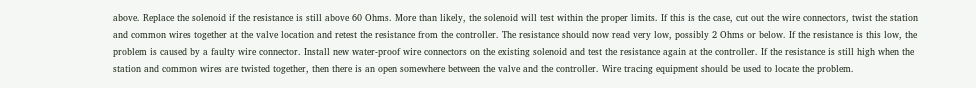above. Replace the solenoid if the resistance is still above 60 Ohms. More than likely, the solenoid will test within the proper limits. If this is the case, cut out the wire connectors, twist the station and common wires together at the valve location and retest the resistance from the controller. The resistance should now read very low, possibly 2 Ohms or below. If the resistance is this low, the problem is caused by a faulty wire connector. Install new water-proof wire connectors on the existing solenoid and test the resistance again at the controller. If the resistance is still high when the station and common wires are twisted together, then there is an open somewhere between the valve and the controller. Wire tracing equipment should be used to locate the problem.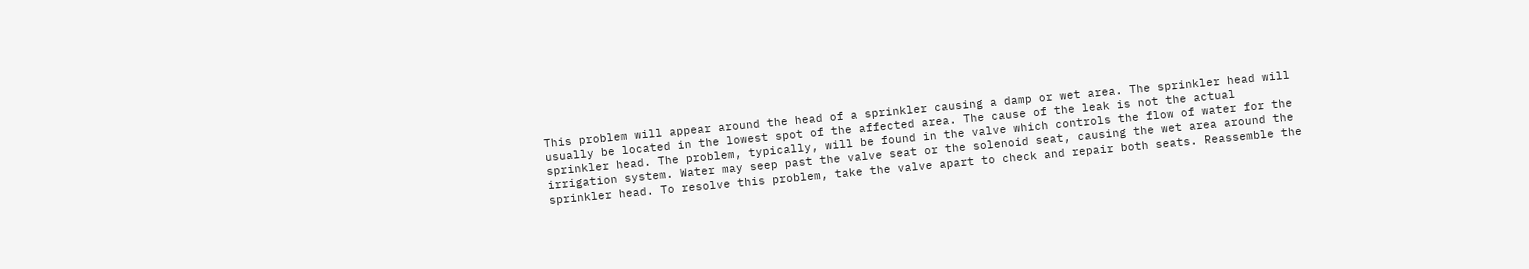This problem will appear around the head of a sprinkler causing a damp or wet area. The sprinkler head will usually be located in the lowest spot of the affected area. The cause of the leak is not the actual sprinkler head. The problem, typically, will be found in the valve which controls the flow of water for the irrigation system. Water may seep past the valve seat or the solenoid seat, causing the wet area around the sprinkler head. To resolve this problem, take the valve apart to check and repair both seats. Reassemble the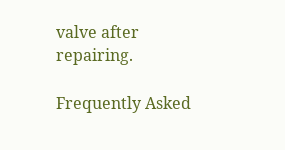valve after repairing.

Frequently Asked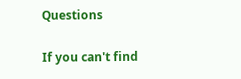Questions

If you can't find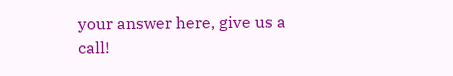your answer here, give us a call!